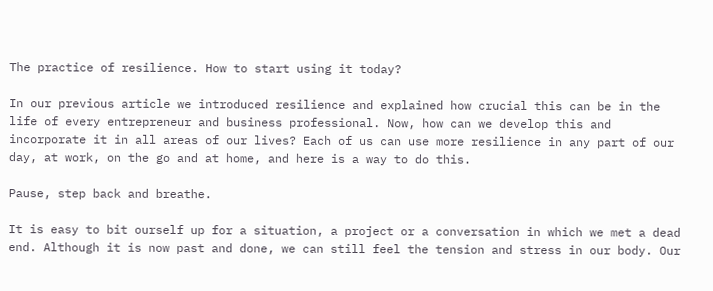The practice of resilience. How to start using it today?

In our previous article we introduced resilience and explained how crucial this can be in the life of every entrepreneur and business professional. Now, how can we develop this and incorporate it in all areas of our lives? Each of us can use more resilience in any part of our day, at work, on the go and at home, and here is a way to do this.

Pause, step back and breathe.

It is easy to bit ourself up for a situation, a project or a conversation in which we met a dead end. Although it is now past and done, we can still feel the tension and stress in our body. Our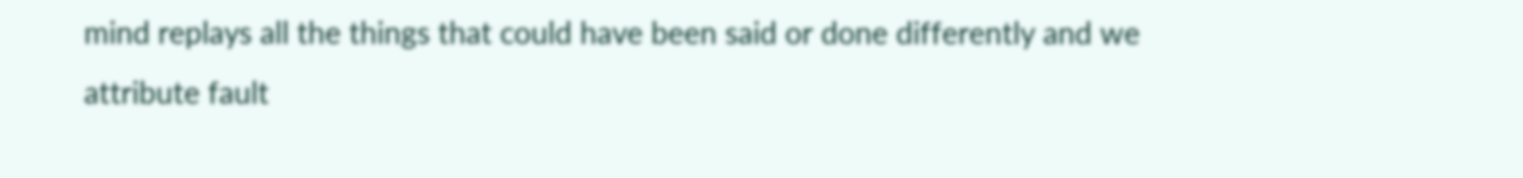mind replays all the things that could have been said or done differently and we attribute fault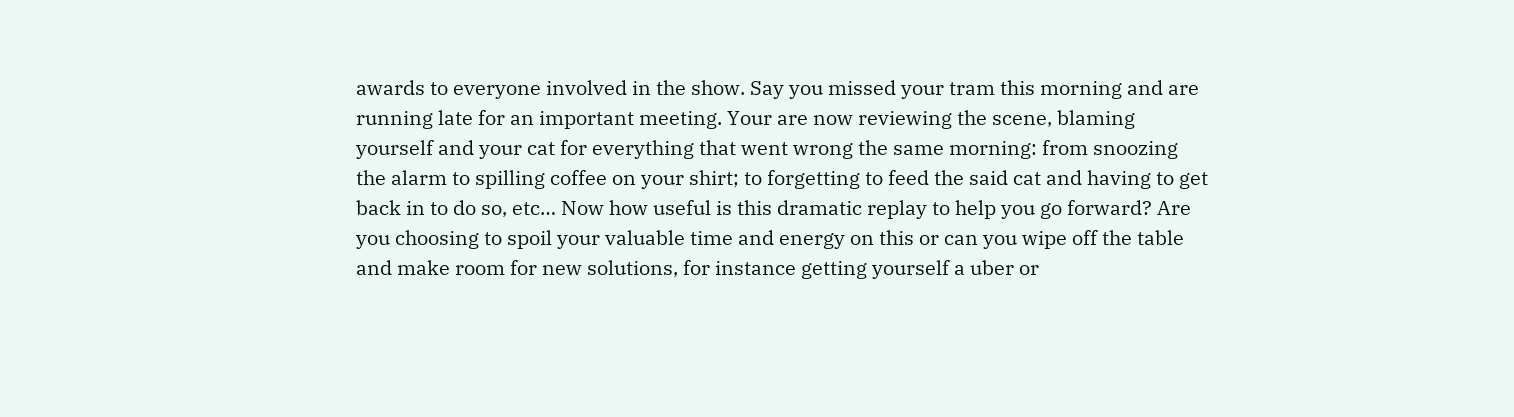awards to everyone involved in the show. Say you missed your tram this morning and are running late for an important meeting. Your are now reviewing the scene, blaming yourself and your cat for everything that went wrong the same morning: from snoozing the alarm to spilling coffee on your shirt; to forgetting to feed the said cat and having to get back in to do so, etc… Now how useful is this dramatic replay to help you go forward? Are you choosing to spoil your valuable time and energy on this or can you wipe off the table and make room for new solutions, for instance getting yourself a uber or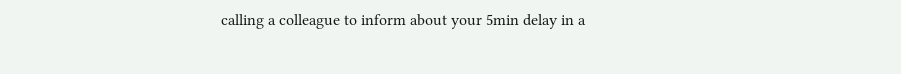calling a colleague to inform about your 5min delay in a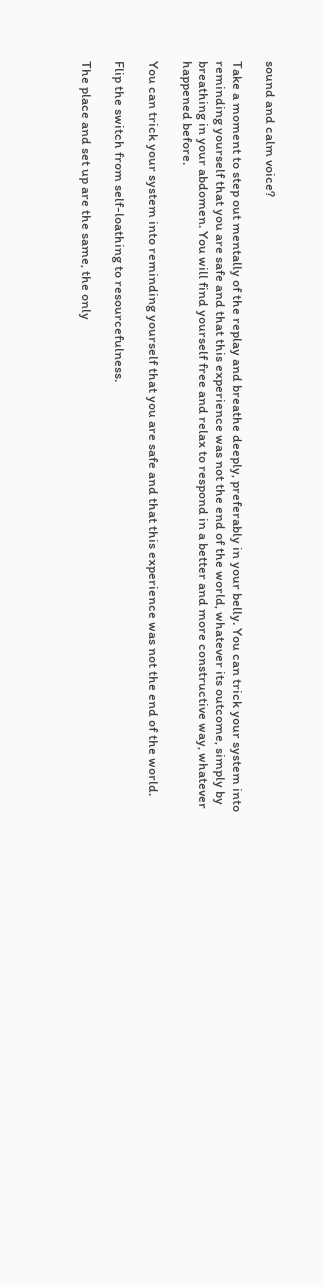sound and calm voice?

Take a moment to step out mentally of the replay and breathe deeply, preferably in your belly. You can trick your system into reminding yourself that you are safe and that this experience was not the end of the world, whatever its outcome, simply by breathing in your abdomen. You will find yourself free and relax to respond in a better and more constructive way, whatever happened before.

You can trick your system into reminding yourself that you are safe and that this experience was not the end of the world.

Flip the switch from self-loathing to resourcefulness.

The place and set up are the same, the only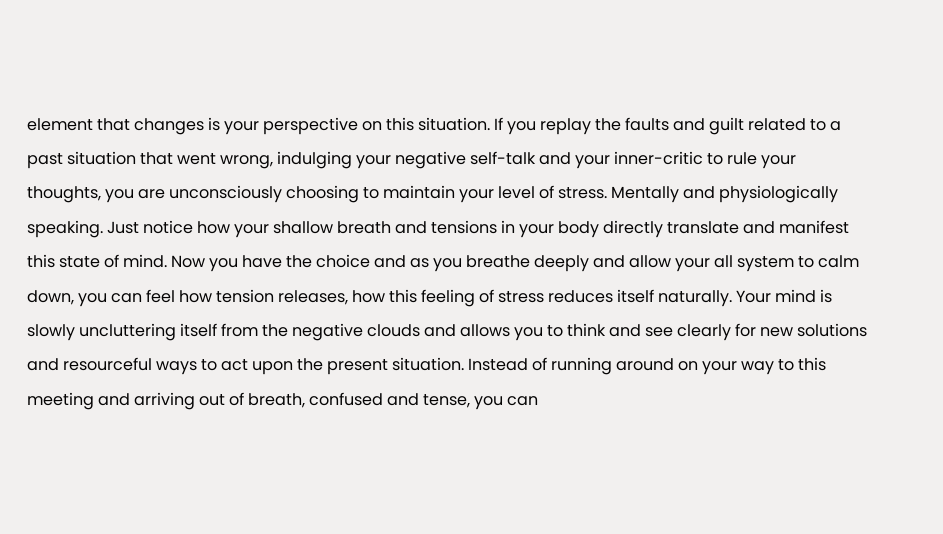element that changes is your perspective on this situation. If you replay the faults and guilt related to a past situation that went wrong, indulging your negative self-talk and your inner-critic to rule your thoughts, you are unconsciously choosing to maintain your level of stress. Mentally and physiologically speaking. Just notice how your shallow breath and tensions in your body directly translate and manifest this state of mind. Now you have the choice and as you breathe deeply and allow your all system to calm down, you can feel how tension releases, how this feeling of stress reduces itself naturally. Your mind is slowly uncluttering itself from the negative clouds and allows you to think and see clearly for new solutions and resourceful ways to act upon the present situation. Instead of running around on your way to this meeting and arriving out of breath, confused and tense, you can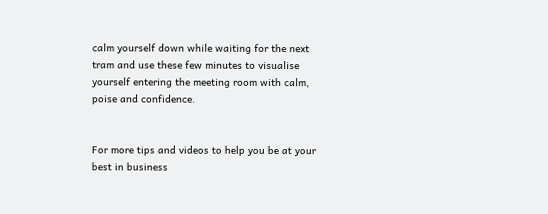calm yourself down while waiting for the next tram and use these few minutes to visualise yourself entering the meeting room with calm, poise and confidence.


For more tips and videos to help you be at your best in business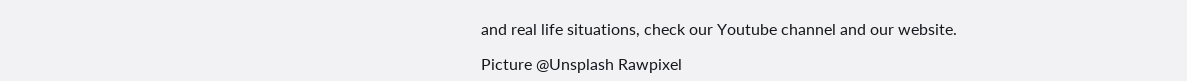and real life situations, check our Youtube channel and our website.

Picture @Unsplash Rawpixel